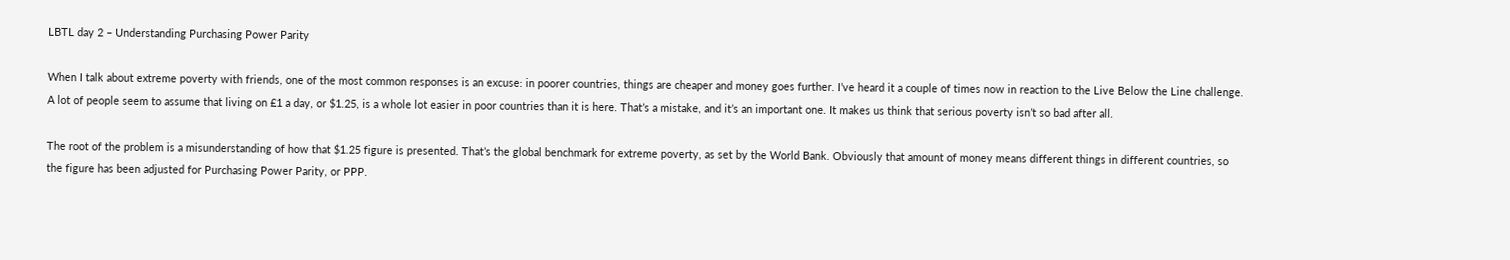LBTL day 2 – Understanding Purchasing Power Parity

When I talk about extreme poverty with friends, one of the most common responses is an excuse: in poorer countries, things are cheaper and money goes further. I’ve heard it a couple of times now in reaction to the Live Below the Line challenge. A lot of people seem to assume that living on £1 a day, or $1.25, is a whole lot easier in poor countries than it is here. That’s a mistake, and it’s an important one. It makes us think that serious poverty isn’t so bad after all.

The root of the problem is a misunderstanding of how that $1.25 figure is presented. That’s the global benchmark for extreme poverty, as set by the World Bank. Obviously that amount of money means different things in different countries, so the figure has been adjusted for Purchasing Power Parity, or PPP.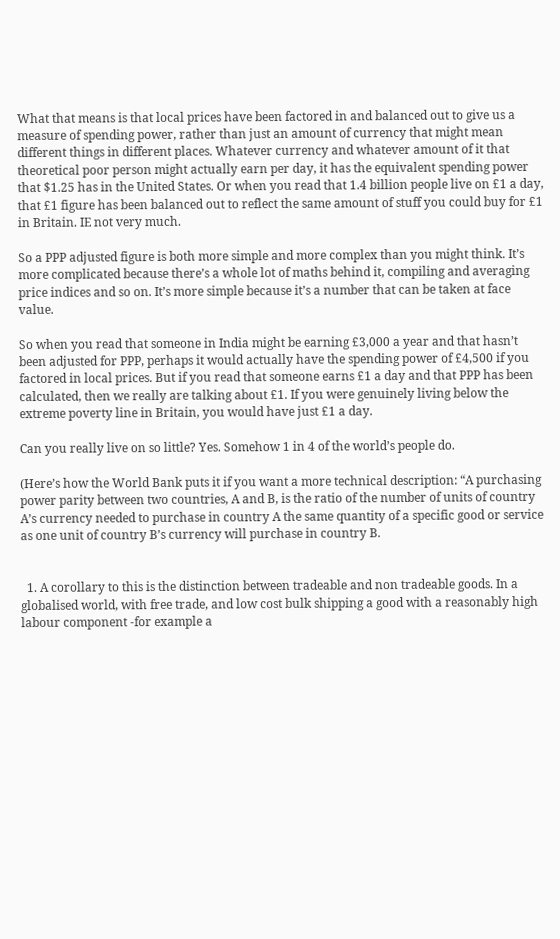What that means is that local prices have been factored in and balanced out to give us a measure of spending power, rather than just an amount of currency that might mean different things in different places. Whatever currency and whatever amount of it that theoretical poor person might actually earn per day, it has the equivalent spending power that $1.25 has in the United States. Or when you read that 1.4 billion people live on £1 a day, that £1 figure has been balanced out to reflect the same amount of stuff you could buy for £1 in Britain. IE not very much.

So a PPP adjusted figure is both more simple and more complex than you might think. It’s more complicated because there’s a whole lot of maths behind it, compiling and averaging price indices and so on. It’s more simple because it’s a number that can be taken at face value.

So when you read that someone in India might be earning £3,000 a year and that hasn’t been adjusted for PPP, perhaps it would actually have the spending power of £4,500 if you factored in local prices. But if you read that someone earns £1 a day and that PPP has been calculated, then we really are talking about £1. If you were genuinely living below the extreme poverty line in Britain, you would have just £1 a day.

Can you really live on so little? Yes. Somehow 1 in 4 of the world’s people do.

(Here’s how the World Bank puts it if you want a more technical description: “A purchasing power parity between two countries, A and B, is the ratio of the number of units of country A’s currency needed to purchase in country A the same quantity of a specific good or service as one unit of country B’s currency will purchase in country B.


  1. A corollary to this is the distinction between tradeable and non tradeable goods. In a globalised world, with free trade, and low cost bulk shipping a good with a reasonably high labour component -for example a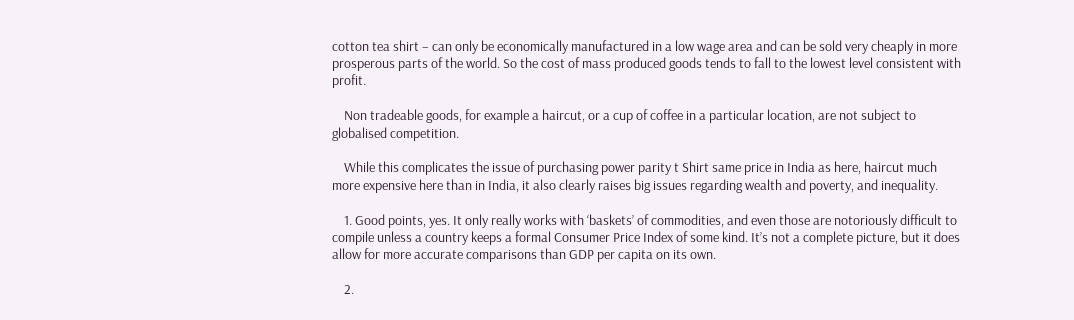cotton tea shirt – can only be economically manufactured in a low wage area and can be sold very cheaply in more prosperous parts of the world. So the cost of mass produced goods tends to fall to the lowest level consistent with profit.

    Non tradeable goods, for example a haircut, or a cup of coffee in a particular location, are not subject to globalised competition.

    While this complicates the issue of purchasing power parity t Shirt same price in India as here, haircut much more expensive here than in India, it also clearly raises big issues regarding wealth and poverty, and inequality.

    1. Good points, yes. It only really works with ‘baskets’ of commodities, and even those are notoriously difficult to compile unless a country keeps a formal Consumer Price Index of some kind. It’s not a complete picture, but it does allow for more accurate comparisons than GDP per capita on its own.

    2.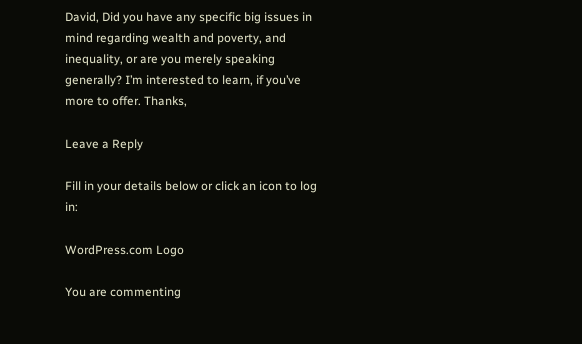David, Did you have any specific big issues in mind regarding wealth and poverty, and inequality, or are you merely speaking generally? I’m interested to learn, if you’ve more to offer. Thanks,

Leave a Reply

Fill in your details below or click an icon to log in:

WordPress.com Logo

You are commenting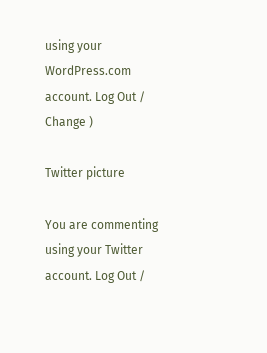using your WordPress.com account. Log Out /  Change )

Twitter picture

You are commenting using your Twitter account. Log Out /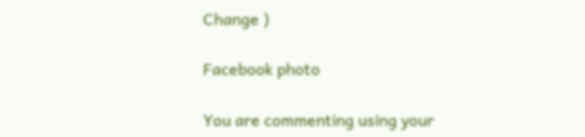Change )

Facebook photo

You are commenting using your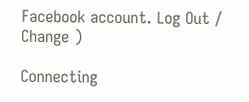Facebook account. Log Out /  Change )

Connecting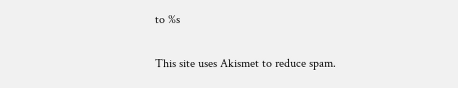to %s

This site uses Akismet to reduce spam.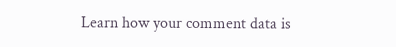Learn how your comment data is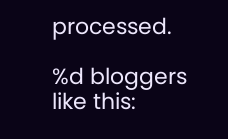processed.

%d bloggers like this: